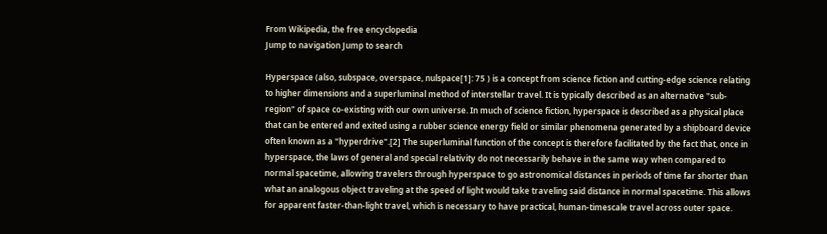From Wikipedia, the free encyclopedia
Jump to navigation Jump to search

Hyperspace (also, subspace, overspace, nulspace[1]: 75 ) is a concept from science fiction and cutting-edge science relating to higher dimensions and a superluminal method of interstellar travel. It is typically described as an alternative "sub-region" of space co-existing with our own universe. In much of science fiction, hyperspace is described as a physical place that can be entered and exited using a rubber science energy field or similar phenomena generated by a shipboard device often known as a "hyperdrive".[2] The superluminal function of the concept is therefore facilitated by the fact that, once in hyperspace, the laws of general and special relativity do not necessarily behave in the same way when compared to normal spacetime, allowing travelers through hyperspace to go astronomical distances in periods of time far shorter than what an analogous object traveling at the speed of light would take traveling said distance in normal spacetime. This allows for apparent faster-than-light travel, which is necessary to have practical, human-timescale travel across outer space.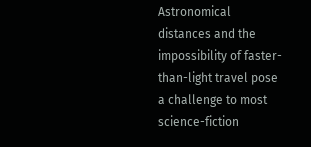Astronomical distances and the impossibility of faster-than-light travel pose a challenge to most science-fiction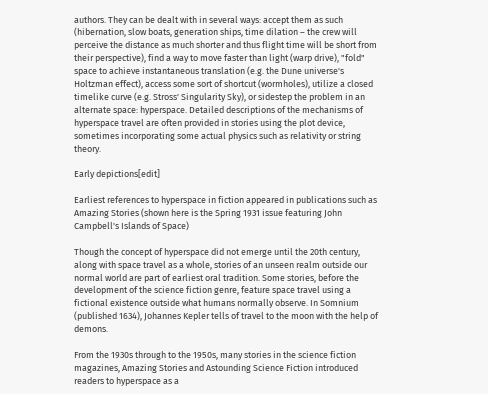authors. They can be dealt with in several ways: accept them as such (hibernation, slow boats, generation ships, time dilation – the crew will perceive the distance as much shorter and thus flight time will be short from their perspective), find a way to move faster than light (warp drive), "fold" space to achieve instantaneous translation (e.g. the Dune universe's Holtzman effect), access some sort of shortcut (wormholes), utilize a closed timelike curve (e.g. Stross' Singularity Sky), or sidestep the problem in an alternate space: hyperspace. Detailed descriptions of the mechanisms of hyperspace travel are often provided in stories using the plot device, sometimes incorporating some actual physics such as relativity or string theory.

Early depictions[edit]

Earliest references to hyperspace in fiction appeared in publications such as Amazing Stories (shown here is the Spring 1931 issue featuring John Campbell's Islands of Space)

Though the concept of hyperspace did not emerge until the 20th century, along with space travel as a whole, stories of an unseen realm outside our normal world are part of earliest oral tradition. Some stories, before the development of the science fiction genre, feature space travel using a fictional existence outside what humans normally observe. In Somnium (published 1634), Johannes Kepler tells of travel to the moon with the help of demons.

From the 1930s through to the 1950s, many stories in the science fiction magazines, Amazing Stories and Astounding Science Fiction introduced readers to hyperspace as a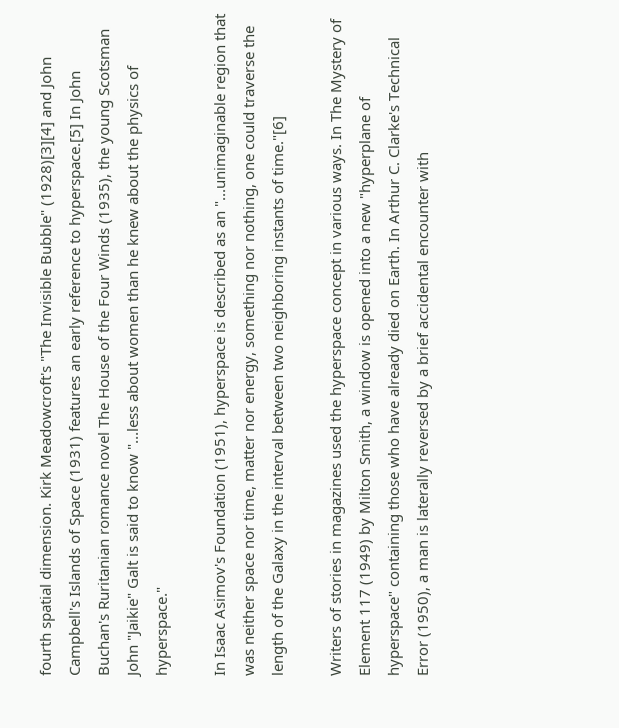fourth spatial dimension. Kirk Meadowcroft's "The Invisible Bubble" (1928)[3][4] and John Campbell's Islands of Space (1931) features an early reference to hyperspace.[5] In John Buchan's Ruritanian romance novel The House of the Four Winds (1935), the young Scotsman John "Jaikie" Galt is said to know "...less about women than he knew about the physics of hyperspace."

In Isaac Asimov's Foundation (1951), hyperspace is described as an "...unimaginable region that was neither space nor time, matter nor energy, something nor nothing, one could traverse the length of the Galaxy in the interval between two neighboring instants of time."[6]

Writers of stories in magazines used the hyperspace concept in various ways. In The Mystery of Element 117 (1949) by Milton Smith, a window is opened into a new "hyperplane of hyperspace" containing those who have already died on Earth. In Arthur C. Clarke's Technical Error (1950), a man is laterally reversed by a brief accidental encounter with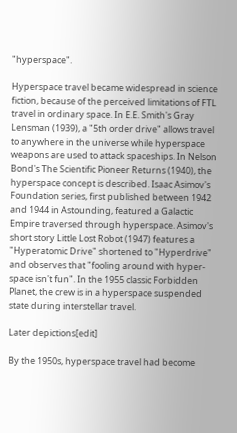"hyperspace".

Hyperspace travel became widespread in science fiction, because of the perceived limitations of FTL travel in ordinary space. In E.E. Smith's Gray Lensman (1939), a "5th order drive" allows travel to anywhere in the universe while hyperspace weapons are used to attack spaceships. In Nelson Bond's The Scientific Pioneer Returns (1940), the hyperspace concept is described. Isaac Asimov's Foundation series, first published between 1942 and 1944 in Astounding, featured a Galactic Empire traversed through hyperspace. Asimov's short story Little Lost Robot (1947) features a "Hyperatomic Drive" shortened to "Hyperdrive" and observes that "fooling around with hyper-space isn't fun". In the 1955 classic Forbidden Planet, the crew is in a hyperspace suspended state during interstellar travel.

Later depictions[edit]

By the 1950s, hyperspace travel had become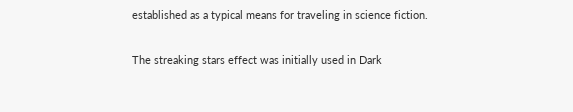established as a typical means for traveling in science fiction.

The streaking stars effect was initially used in Dark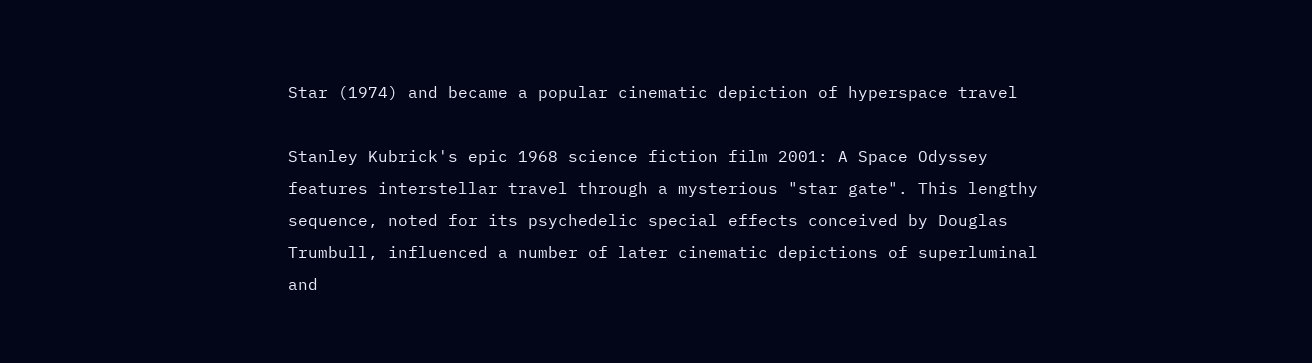Star (1974) and became a popular cinematic depiction of hyperspace travel

Stanley Kubrick's epic 1968 science fiction film 2001: A Space Odyssey features interstellar travel through a mysterious "star gate". This lengthy sequence, noted for its psychedelic special effects conceived by Douglas Trumbull, influenced a number of later cinematic depictions of superluminal and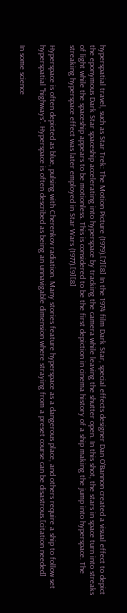hyperspatial travel, such as Star Trek: The Motion Picture (1979).[7][8] In the 1974 film Dark Star, special effects designer Dan O'Bannon created a visual effect to depict the eponymous Dark Star spaceship accelerating into hyperspace by tracking the camera while leaving the shutter open. In this shot, the stars in space turn into streaks of light while the spaceship appears to be motionless. This is considered to be the first depiction in cinema history of a ship making the jump into hyperspace. The streaking hyperspace effect was later employed in Star Wars (1977).[9][8]

Hyperspace is often depicted as blue, pulsing with Cherenkov radiation. Many stories feature hyperspace as a dangerous place, and others require a ship to follow set hyperspatial "highways". Hyperspace is often described as being an unnavigable dimension where straying from a preset course can be disastrous.[citation needed]

In some science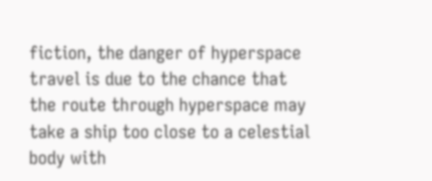fiction, the danger of hyperspace travel is due to the chance that the route through hyperspace may take a ship too close to a celestial body with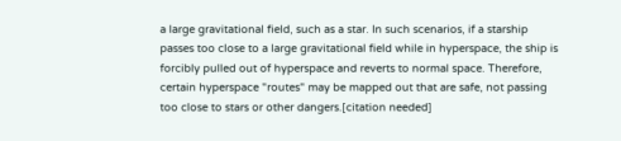a large gravitational field, such as a star. In such scenarios, if a starship passes too close to a large gravitational field while in hyperspace, the ship is forcibly pulled out of hyperspace and reverts to normal space. Therefore, certain hyperspace "routes" may be mapped out that are safe, not passing too close to stars or other dangers.[citation needed]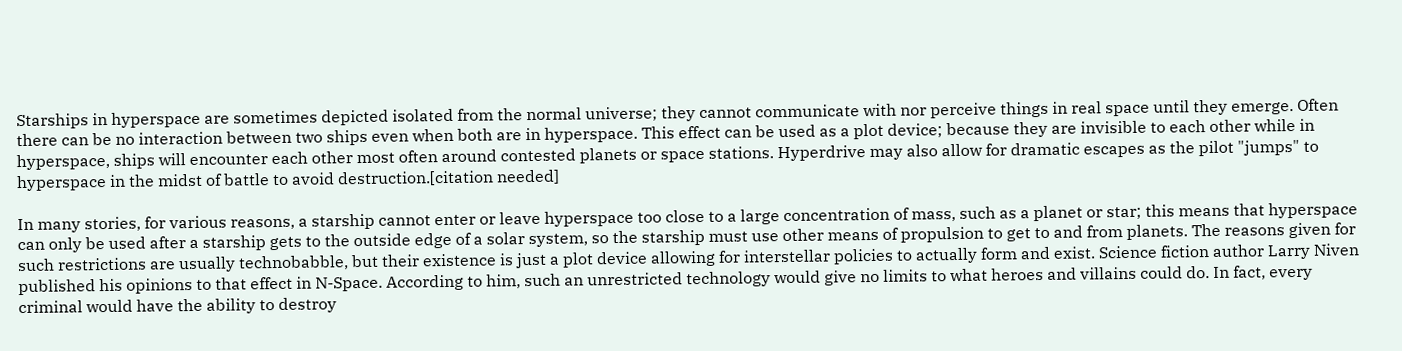Starships in hyperspace are sometimes depicted isolated from the normal universe; they cannot communicate with nor perceive things in real space until they emerge. Often there can be no interaction between two ships even when both are in hyperspace. This effect can be used as a plot device; because they are invisible to each other while in hyperspace, ships will encounter each other most often around contested planets or space stations. Hyperdrive may also allow for dramatic escapes as the pilot "jumps" to hyperspace in the midst of battle to avoid destruction.[citation needed]

In many stories, for various reasons, a starship cannot enter or leave hyperspace too close to a large concentration of mass, such as a planet or star; this means that hyperspace can only be used after a starship gets to the outside edge of a solar system, so the starship must use other means of propulsion to get to and from planets. The reasons given for such restrictions are usually technobabble, but their existence is just a plot device allowing for interstellar policies to actually form and exist. Science fiction author Larry Niven published his opinions to that effect in N-Space. According to him, such an unrestricted technology would give no limits to what heroes and villains could do. In fact, every criminal would have the ability to destroy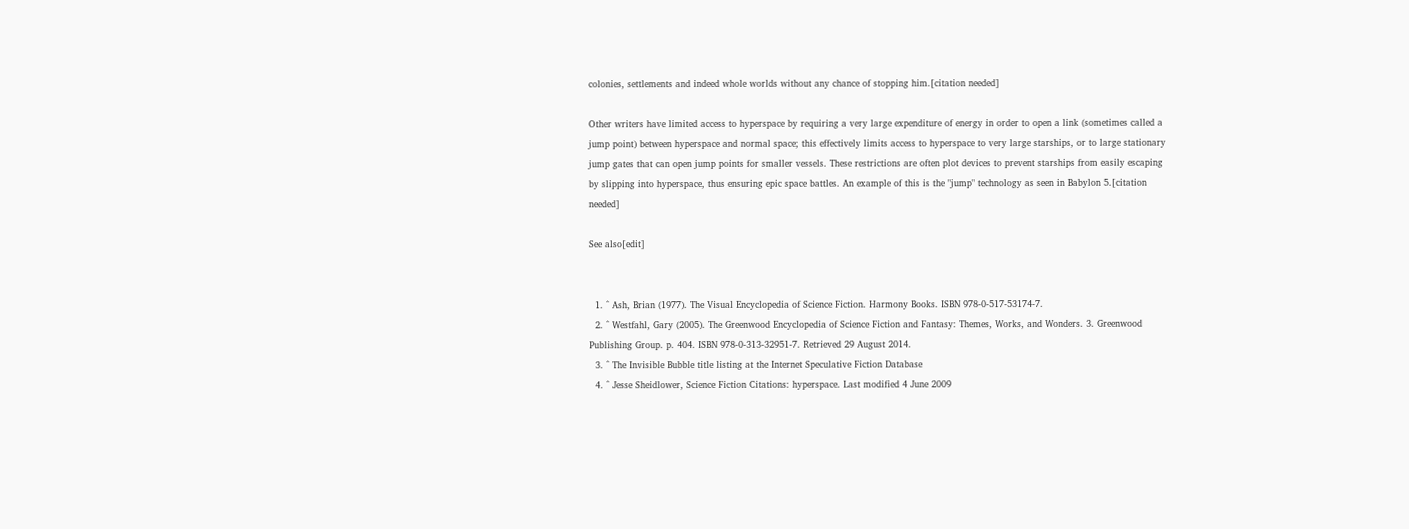colonies, settlements and indeed whole worlds without any chance of stopping him.[citation needed]

Other writers have limited access to hyperspace by requiring a very large expenditure of energy in order to open a link (sometimes called a jump point) between hyperspace and normal space; this effectively limits access to hyperspace to very large starships, or to large stationary jump gates that can open jump points for smaller vessels. These restrictions are often plot devices to prevent starships from easily escaping by slipping into hyperspace, thus ensuring epic space battles. An example of this is the "jump" technology as seen in Babylon 5.[citation needed]

See also[edit]


  1. ^ Ash, Brian (1977). The Visual Encyclopedia of Science Fiction. Harmony Books. ISBN 978-0-517-53174-7.
  2. ^ Westfahl, Gary (2005). The Greenwood Encyclopedia of Science Fiction and Fantasy: Themes, Works, and Wonders. 3. Greenwood Publishing Group. p. 404. ISBN 978-0-313-32951-7. Retrieved 29 August 2014.
  3. ^ The Invisible Bubble title listing at the Internet Speculative Fiction Database
  4. ^ Jesse Sheidlower, Science Fiction Citations: hyperspace. Last modified 4 June 2009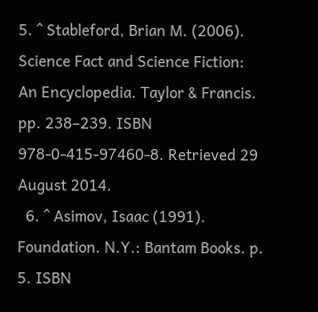5. ^ Stableford, Brian M. (2006). Science Fact and Science Fiction: An Encyclopedia. Taylor & Francis. pp. 238–239. ISBN 978-0-415-97460-8. Retrieved 29 August 2014.
  6. ^ Asimov, Isaac (1991). Foundation. N.Y.: Bantam Books. p. 5. ISBN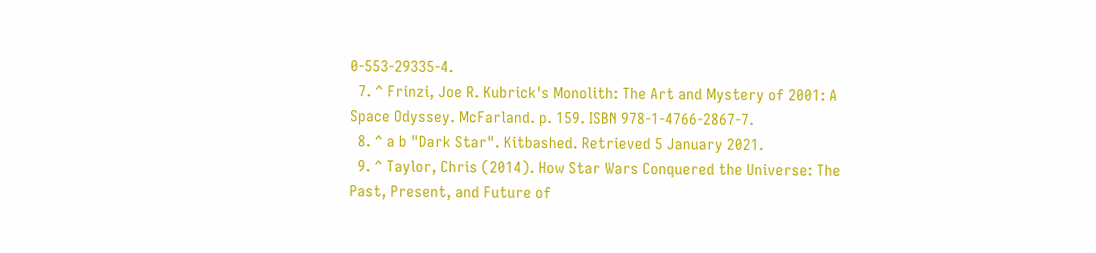0-553-29335-4.
  7. ^ Frinzi, Joe R. Kubrick's Monolith: The Art and Mystery of 2001: A Space Odyssey. McFarland. p. 159. ISBN 978-1-4766-2867-7.
  8. ^ a b "Dark Star". Kitbashed. Retrieved 5 January 2021.
  9. ^ Taylor, Chris (2014). How Star Wars Conquered the Universe: The Past, Present, and Future of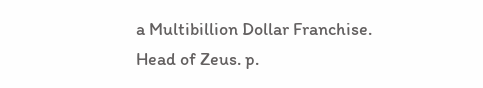a Multibillion Dollar Franchise. Head of Zeus. p.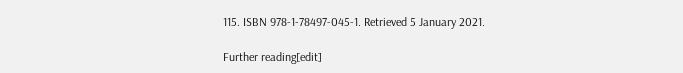115. ISBN 978-1-78497-045-1. Retrieved 5 January 2021.

Further reading[edit]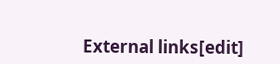External links[edit]